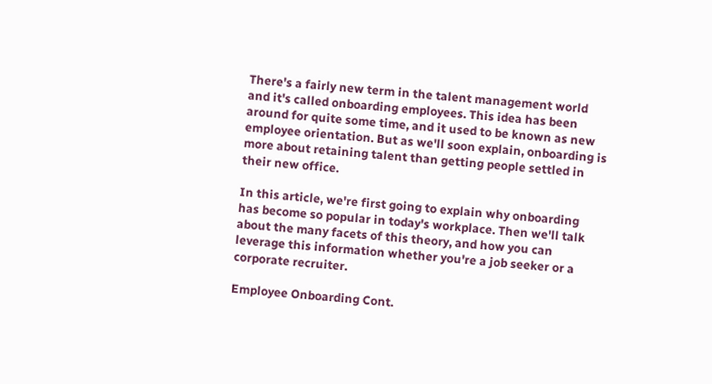There's a fairly new term in the talent management world and it's called onboarding employees. This idea has been around for quite some time, and it used to be known as new employee orientation. But as we'll soon explain, onboarding is more about retaining talent than getting people settled in their new office.

In this article, we're first going to explain why onboarding has become so popular in today's workplace. Then we'll talk about the many facets of this theory, and how you can leverage this information whether you're a job seeker or a corporate recruiter.

Employee Onboarding Cont.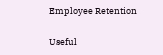Employee Retention

Useful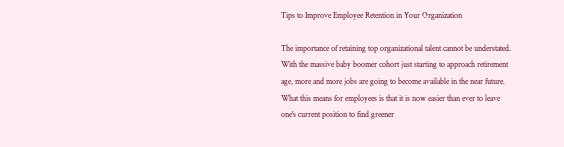Tips to Improve Employee Retention in Your Organization

The importance of retaining top organizational talent cannot be understated. With the massive baby boomer cohort just starting to approach retirement age, more and more jobs are going to become available in the near future. What this means for employees is that it is now easier than ever to leave one's current position to find greener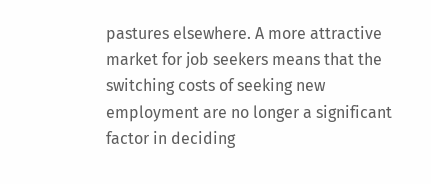pastures elsewhere. A more attractive market for job seekers means that the switching costs of seeking new employment are no longer a significant factor in deciding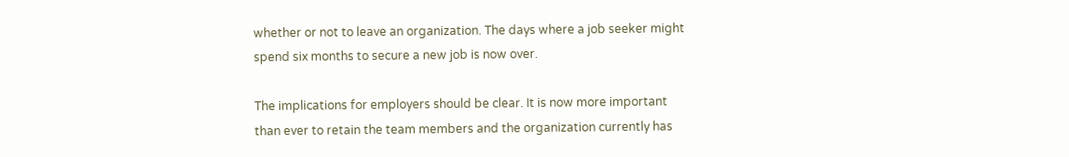whether or not to leave an organization. The days where a job seeker might spend six months to secure a new job is now over.

The implications for employers should be clear. It is now more important than ever to retain the team members and the organization currently has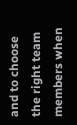and to choose the right team members when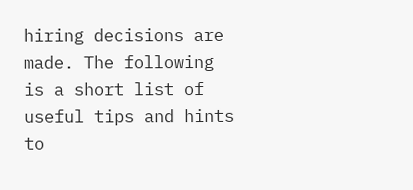hiring decisions are made. The following is a short list of useful tips and hints to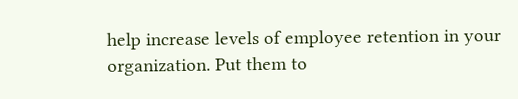help increase levels of employee retention in your organization. Put them to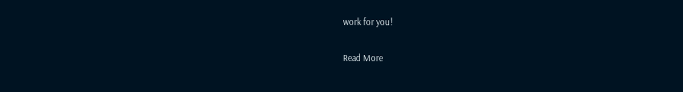work for you!

Read More